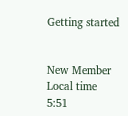Getting started


New Member
Local time
5:51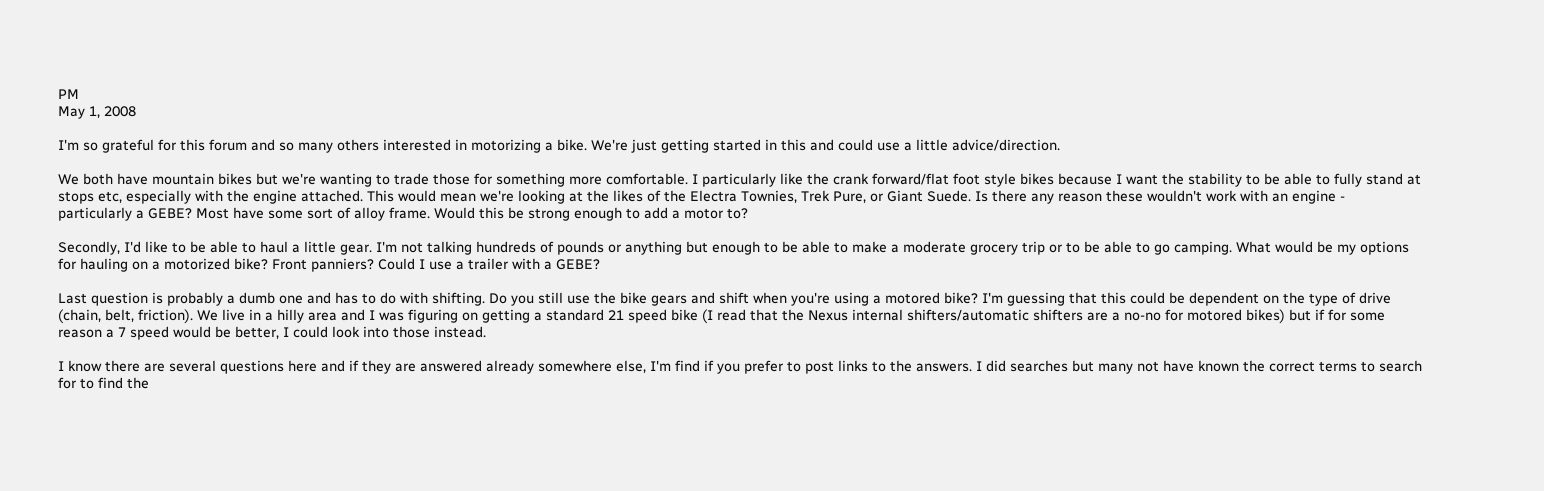PM
May 1, 2008

I'm so grateful for this forum and so many others interested in motorizing a bike. We're just getting started in this and could use a little advice/direction.

We both have mountain bikes but we're wanting to trade those for something more comfortable. I particularly like the crank forward/flat foot style bikes because I want the stability to be able to fully stand at stops etc, especially with the engine attached. This would mean we're looking at the likes of the Electra Townies, Trek Pure, or Giant Suede. Is there any reason these wouldn't work with an engine - particularly a GEBE? Most have some sort of alloy frame. Would this be strong enough to add a motor to?

Secondly, I'd like to be able to haul a little gear. I'm not talking hundreds of pounds or anything but enough to be able to make a moderate grocery trip or to be able to go camping. What would be my options for hauling on a motorized bike? Front panniers? Could I use a trailer with a GEBE?

Last question is probably a dumb one and has to do with shifting. Do you still use the bike gears and shift when you're using a motored bike? I'm guessing that this could be dependent on the type of drive (chain, belt, friction). We live in a hilly area and I was figuring on getting a standard 21 speed bike (I read that the Nexus internal shifters/automatic shifters are a no-no for motored bikes) but if for some reason a 7 speed would be better, I could look into those instead.

I know there are several questions here and if they are answered already somewhere else, I'm find if you prefer to post links to the answers. I did searches but many not have known the correct terms to search for to find the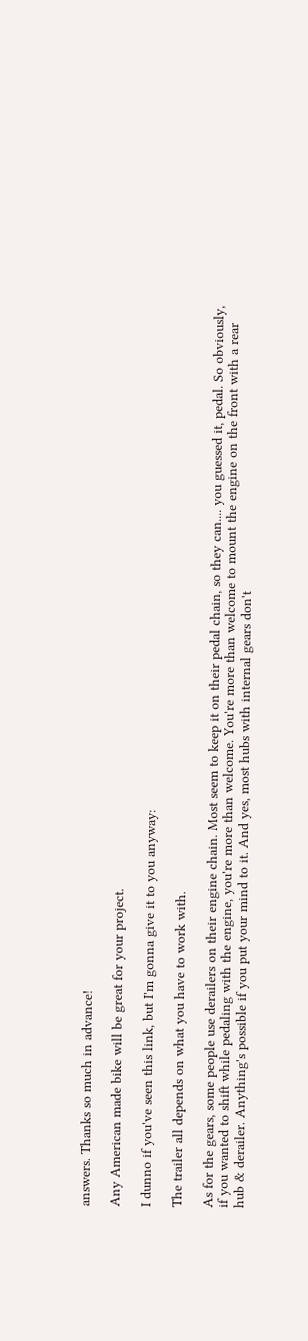answers. Thanks so much in advance!

Any American made bike will be great for your project.

I dunno if you've seen this link, but I'm gonna give it to you anyway:

The trailer all depends on what you have to work with.

As for the gears, some people use derailers on their engine chain. Most seem to keep it on their pedal chain, so they can.... you guessed it, pedal. So obviously, if you wanted to shift while pedaling with the engine, you're more than welcome. You're more than welcome to mount the engine on the front with a rear hub & derailer. Anything's possible if you put your mind to it. And yes, most hubs with internal gears don't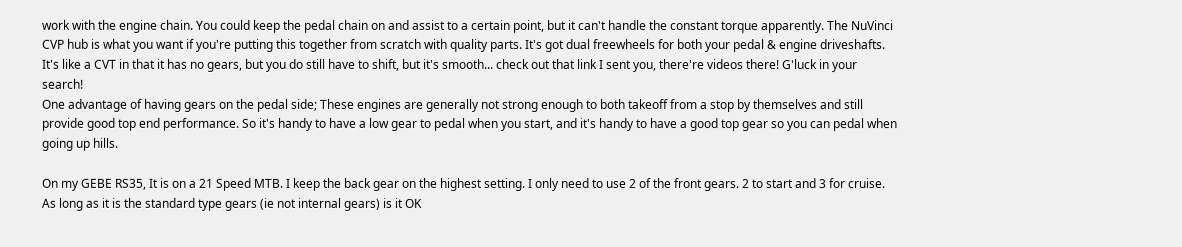work with the engine chain. You could keep the pedal chain on and assist to a certain point, but it can't handle the constant torque apparently. The NuVinci CVP hub is what you want if you're putting this together from scratch with quality parts. It's got dual freewheels for both your pedal & engine driveshafts. It's like a CVT in that it has no gears, but you do still have to shift, but it's smooth... check out that link I sent you, there're videos there! G'luck in your search!
One advantage of having gears on the pedal side; These engines are generally not strong enough to both takeoff from a stop by themselves and still provide good top end performance. So it's handy to have a low gear to pedal when you start, and it's handy to have a good top gear so you can pedal when going up hills.

On my GEBE RS35, It is on a 21 Speed MTB. I keep the back gear on the highest setting. I only need to use 2 of the front gears. 2 to start and 3 for cruise.
As long as it is the standard type gears (ie not internal gears) is it OK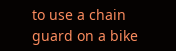to use a chain guard on a bike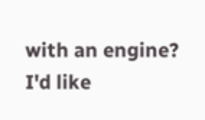with an engine? I'd like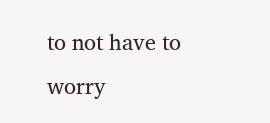to not have to worry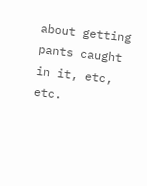about getting pants caught in it, etc, etc.